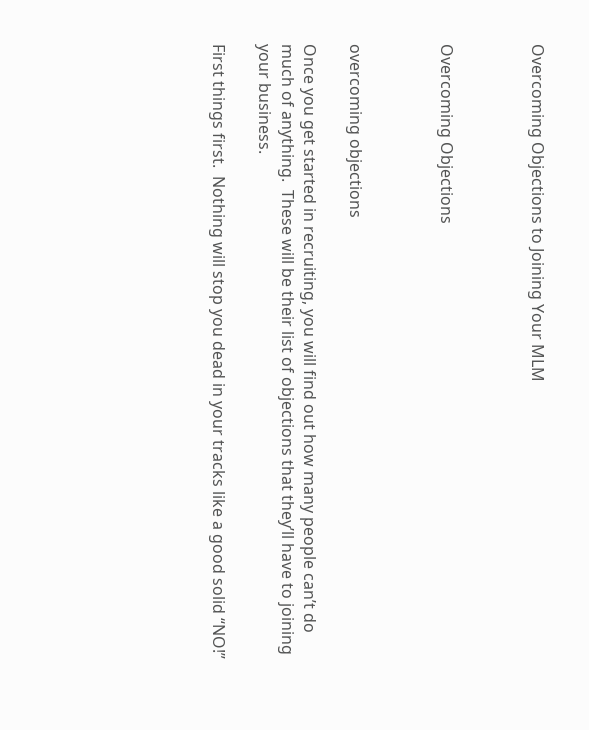Overcoming Objections to Joining Your MLM



Overcoming Objections



overcoming objections

Once you get started in recruiting, you will find out how many people can’t do much of anything.  These will be their list of objections that they’ll have to joining your business.

First things first.  Nothing will stop you dead in your tracks like a good solid “NO!”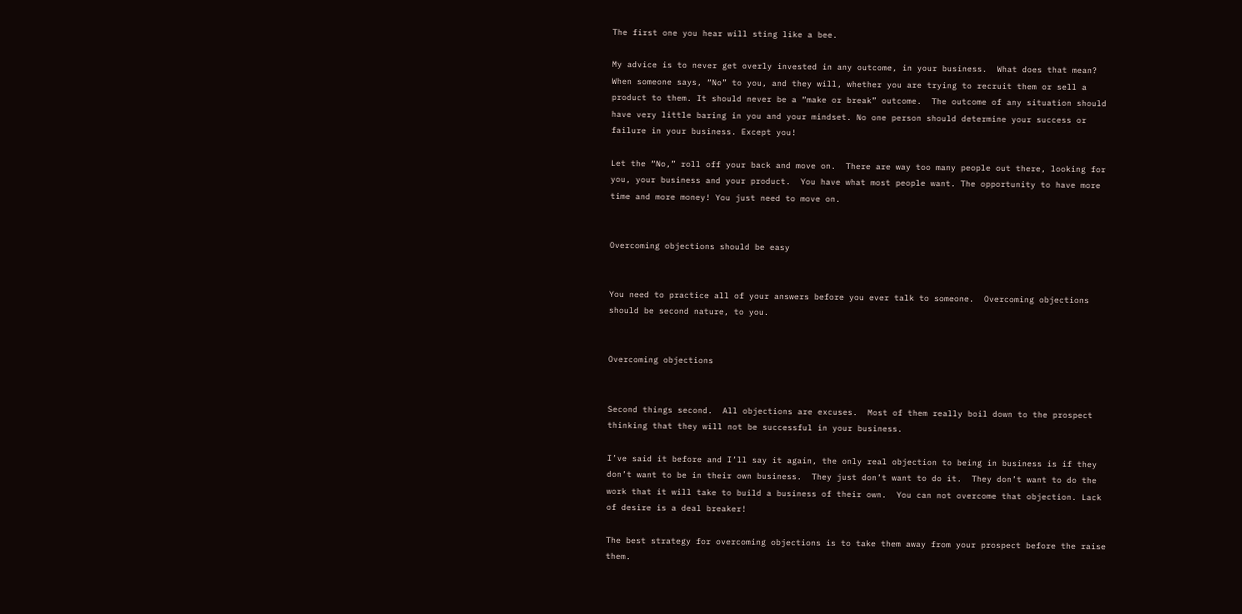The first one you hear will sting like a bee.

My advice is to never get overly invested in any outcome, in your business.  What does that mean?  When someone says, “No” to you, and they will, whether you are trying to recruit them or sell a product to them. It should never be a “make or break” outcome.  The outcome of any situation should have very little baring in you and your mindset. No one person should determine your success or failure in your business. Except you!

Let the “No,” roll off your back and move on.  There are way too many people out there, looking for you, your business and your product.  You have what most people want. The opportunity to have more time and more money! You just need to move on.


Overcoming objections should be easy


You need to practice all of your answers before you ever talk to someone.  Overcoming objections should be second nature, to you.


Overcoming objections


Second things second.  All objections are excuses.  Most of them really boil down to the prospect thinking that they will not be successful in your business.

I’ve said it before and I’ll say it again, the only real objection to being in business is if they don’t want to be in their own business.  They just don’t want to do it.  They don’t want to do the work that it will take to build a business of their own.  You can not overcome that objection. Lack of desire is a deal breaker!

The best strategy for overcoming objections is to take them away from your prospect before the raise them.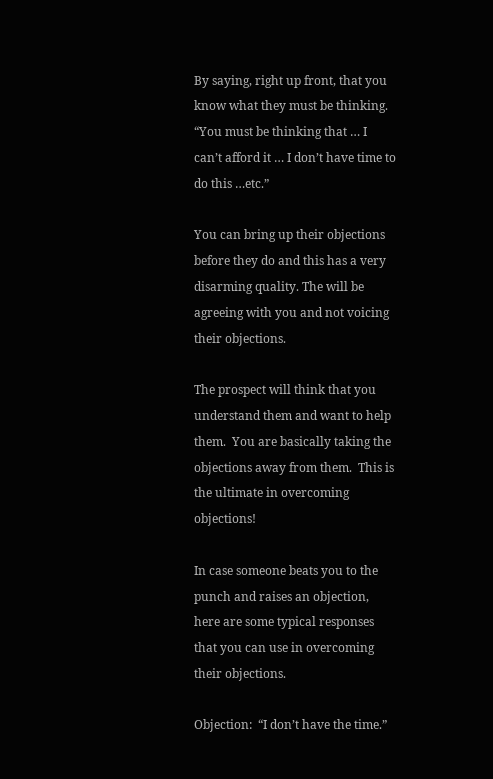By saying, right up front, that you know what they must be thinking.  “You must be thinking that … I can’t afford it … I don’t have time to do this …etc.”

You can bring up their objections before they do and this has a very disarming quality. The will be agreeing with you and not voicing their objections.

The prospect will think that you understand them and want to help them.  You are basically taking the objections away from them.  This is the ultimate in overcoming objections!

In case someone beats you to the punch and raises an objection, here are some typical responses that you can use in overcoming their objections.

Objection:  “I don’t have the time.”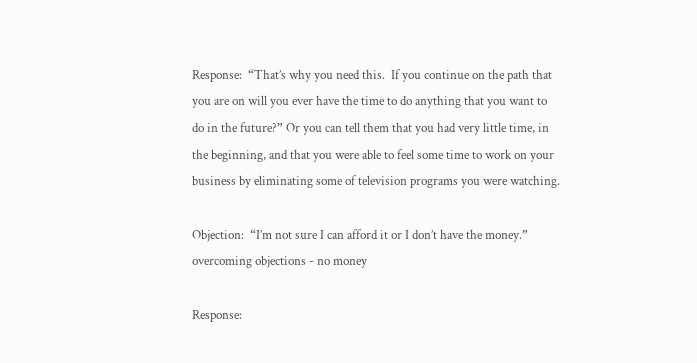Response:  “That’s why you need this.  If you continue on the path that you are on will you ever have the time to do anything that you want to do in the future?” Or you can tell them that you had very little time, in the beginning, and that you were able to feel some time to work on your business by eliminating some of television programs you were watching.

Objection:  “I’m not sure I can afford it or I don’t have the money.”
overcoming objections - no money

Response: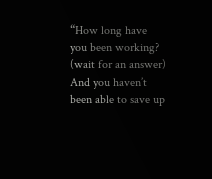“How long have you been working?  (wait for an answer) And you haven’t been able to save up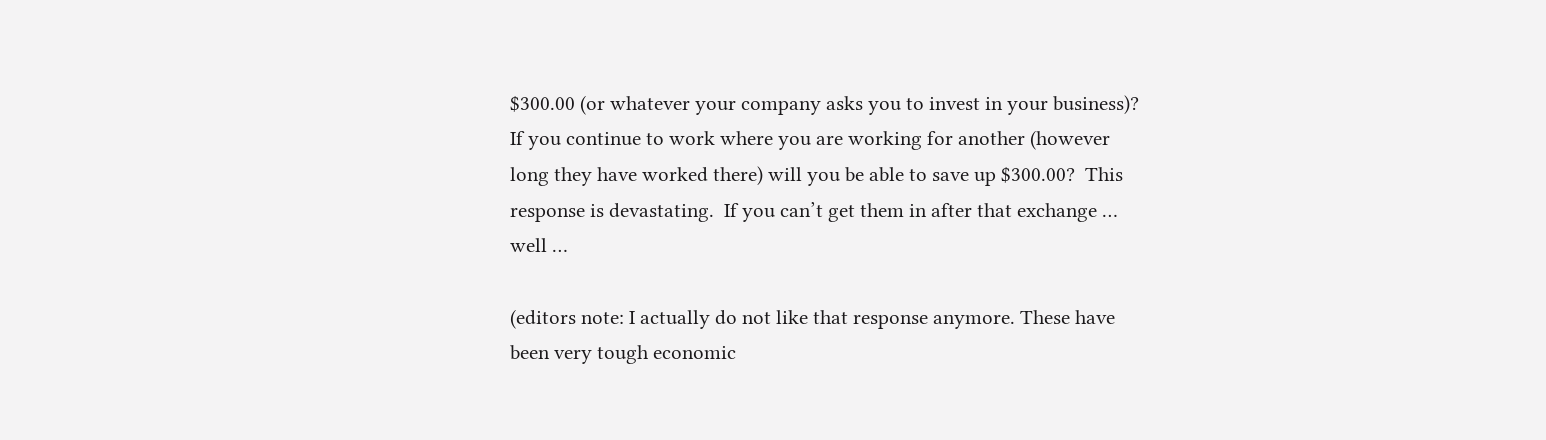$300.00 (or whatever your company asks you to invest in your business)?  If you continue to work where you are working for another (however long they have worked there) will you be able to save up $300.00?  This response is devastating.  If you can’t get them in after that exchange … well …

(editors note: I actually do not like that response anymore. These have been very tough economic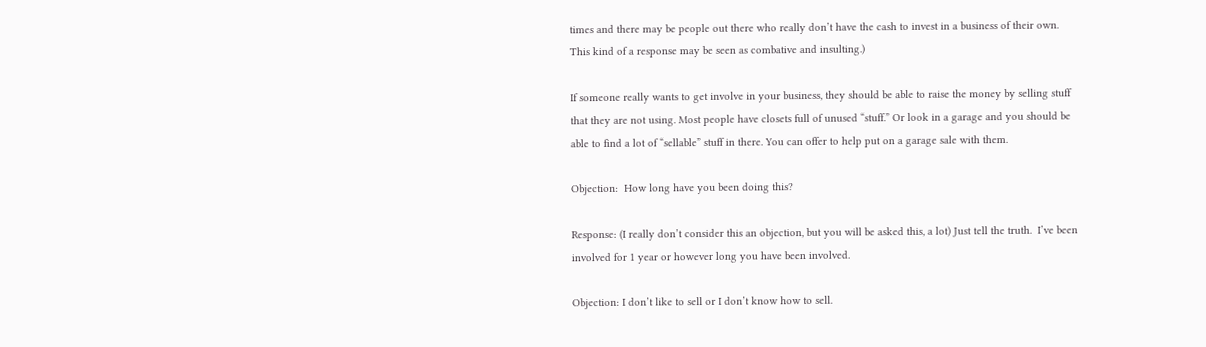times and there may be people out there who really don’t have the cash to invest in a business of their own. This kind of a response may be seen as combative and insulting.)

If someone really wants to get involve in your business, they should be able to raise the money by selling stuff that they are not using. Most people have closets full of unused “stuff.” Or look in a garage and you should be able to find a lot of “sellable” stuff in there. You can offer to help put on a garage sale with them.

Objection:  How long have you been doing this?

Response: (I really don’t consider this an objection, but you will be asked this, a lot) Just tell the truth.  I’ve been involved for 1 year or however long you have been involved.

Objection: I don’t like to sell or I don’t know how to sell.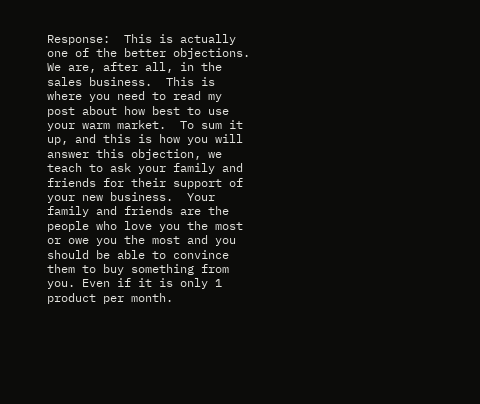Response:  This is actually one of the better objections.  We are, after all, in the sales business.  This is where you need to read my post about how best to use your warm market.  To sum it up, and this is how you will answer this objection, we teach to ask your family and friends for their support of your new business.  Your family and friends are the people who love you the most or owe you the most and you should be able to convince them to buy something from you. Even if it is only 1 product per month.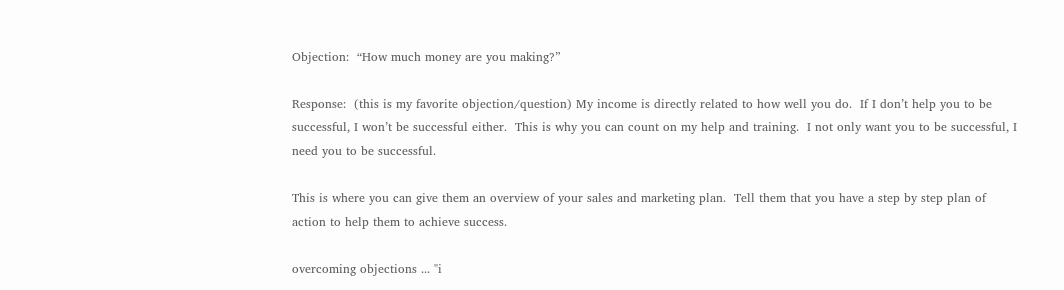Objection:  “How much money are you making?”

Response:  (this is my favorite objection/question) My income is directly related to how well you do.  If I don’t help you to be successful, I won’t be successful either.  This is why you can count on my help and training.  I not only want you to be successful, I need you to be successful.

This is where you can give them an overview of your sales and marketing plan.  Tell them that you have a step by step plan of action to help them to achieve success.

overcoming objections ... "i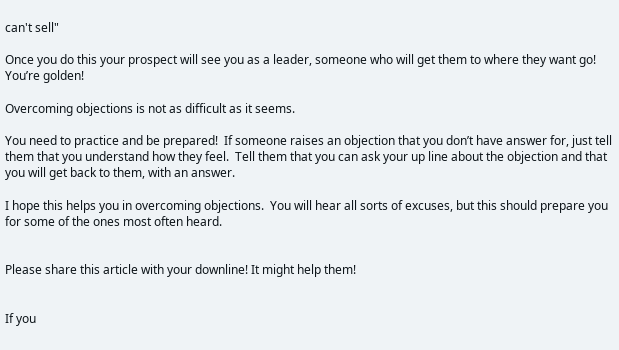can't sell"

Once you do this your prospect will see you as a leader, someone who will get them to where they want go!  You’re golden!

Overcoming objections is not as difficult as it seems.

You need to practice and be prepared!  If someone raises an objection that you don’t have answer for, just tell them that you understand how they feel.  Tell them that you can ask your up line about the objection and that you will get back to them, with an answer.

I hope this helps you in overcoming objections.  You will hear all sorts of excuses, but this should prepare you for some of the ones most often heard.


Please share this article with your downline! It might help them!


If you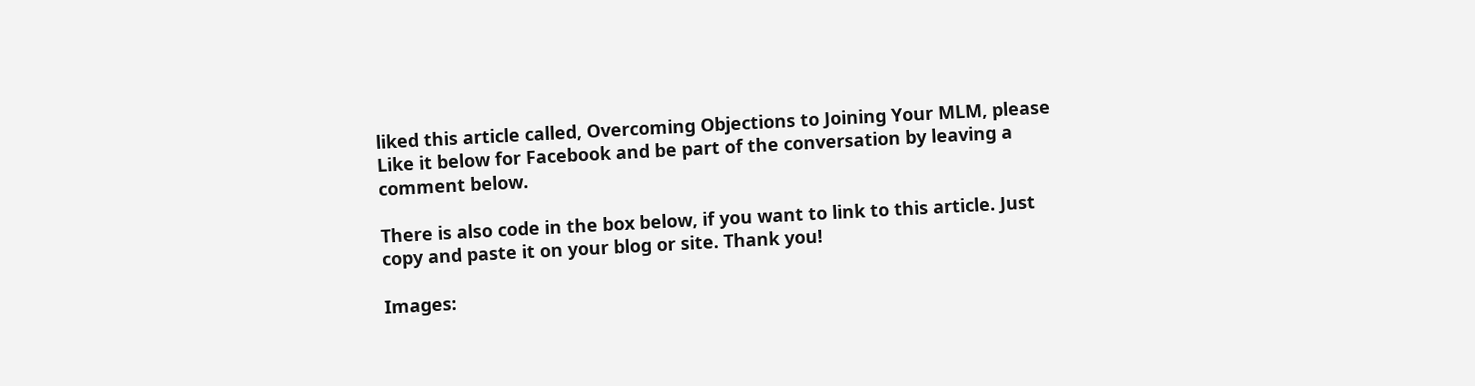liked this article called, Overcoming Objections to Joining Your MLM, please Like it below for Facebook and be part of the conversation by leaving a comment below.

There is also code in the box below, if you want to link to this article. Just copy and paste it on your blog or site. Thank you!

Images: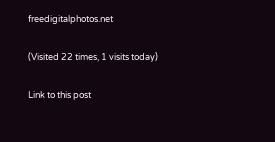freedigitalphotos.net

(Visited 22 times, 1 visits today)

Link to this post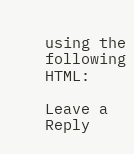using the following HTML:

Leave a Reply